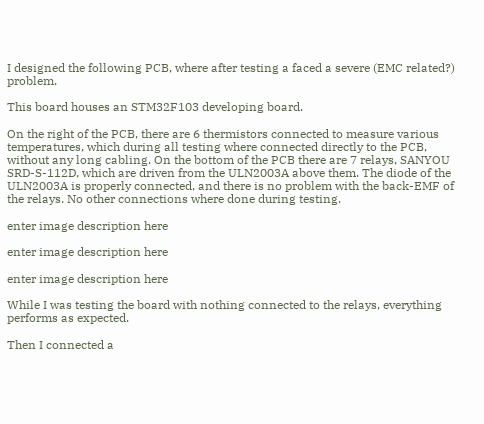I designed the following PCB, where after testing a faced a severe (EMC related?) problem.

This board houses an STM32F103 developing board.

On the right of the PCB, there are 6 thermistors connected to measure various temperatures, which during all testing where connected directly to the PCB, without any long cabling. On the bottom of the PCB there are 7 relays, SANYOU SRD-S-112D, which are driven from the ULN2003A above them. The diode of the ULN2003A is properly connected, and there is no problem with the back-EMF of the relays. No other connections where done during testing.

enter image description here

enter image description here

enter image description here

While I was testing the board with nothing connected to the relays, everything performs as expected.

Then I connected a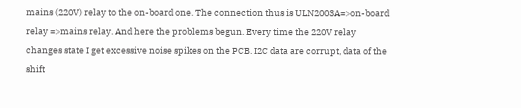mains (220V) relay to the on-board one. The connection thus is ULN2003A=>on-board relay =>mains relay. And here the problems begun. Every time the 220V relay changes state I get excessive noise spikes on the PCB. I2C data are corrupt, data of the shift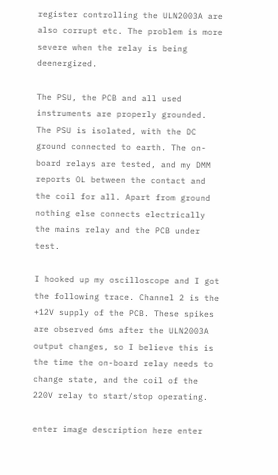register controlling the ULN2003A are also corrupt etc. The problem is more severe when the relay is being deenergized.

The PSU, the PCB and all used instruments are properly grounded. The PSU is isolated, with the DC ground connected to earth. The on-board relays are tested, and my DMM reports OL between the contact and the coil for all. Apart from ground nothing else connects electrically the mains relay and the PCB under test.

I hooked up my oscilloscope and I got the following trace. Channel 2 is the +12V supply of the PCB. These spikes are observed 6ms after the ULN2003A output changes, so I believe this is the time the on-board relay needs to change state, and the coil of the 220V relay to start/stop operating.

enter image description here enter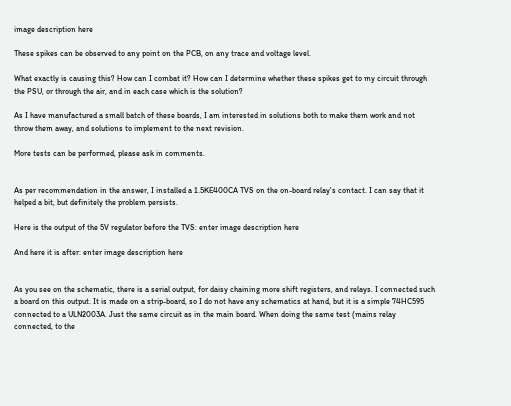image description here

These spikes can be observed to any point on the PCB, on any trace and voltage level.

What exactly is causing this? How can I combat it? How can I determine whether these spikes get to my circuit through the PSU, or through the air, and in each case which is the solution?

As I have manufactured a small batch of these boards, I am interested in solutions both to make them work and not throw them away, and solutions to implement to the next revision.

More tests can be performed, please ask in comments.


As per recommendation in the answer, I installed a 1.5KE400CA TVS on the on-board relay's contact. I can say that it helped a bit, but definitely the problem persists.

Here is the output of the 5V regulator before the TVS: enter image description here

And here it is after: enter image description here


As you see on the schematic, there is a serial output, for daisy chaining more shift registers, and relays. I connected such a board on this output. It is made on a strip-board, so I do not have any schematics at hand, but it is a simple 74HC595 connected to a ULN2003A. Just the same circuit as in the main board. When doing the same test (mains relay connected, to the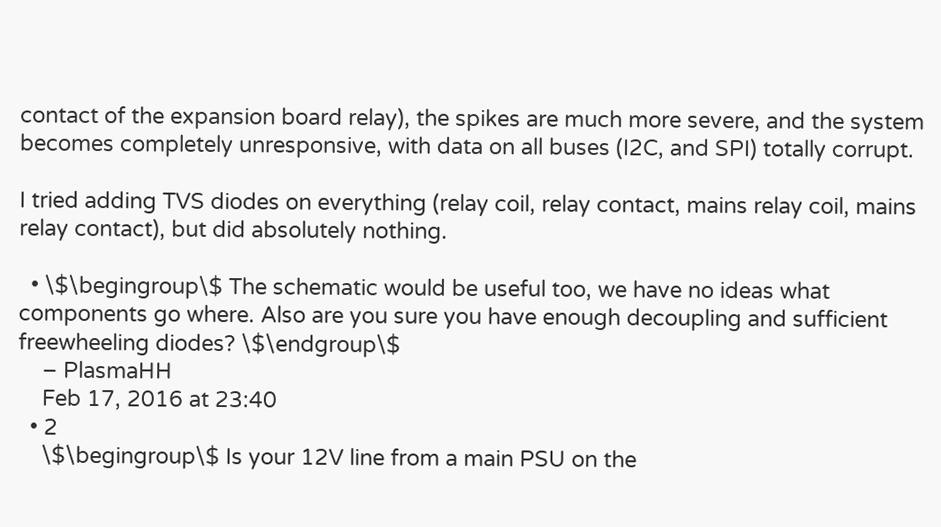contact of the expansion board relay), the spikes are much more severe, and the system becomes completely unresponsive, with data on all buses (I2C, and SPI) totally corrupt.

I tried adding TVS diodes on everything (relay coil, relay contact, mains relay coil, mains relay contact), but did absolutely nothing.

  • \$\begingroup\$ The schematic would be useful too, we have no ideas what components go where. Also are you sure you have enough decoupling and sufficient freewheeling diodes? \$\endgroup\$
    – PlasmaHH
    Feb 17, 2016 at 23:40
  • 2
    \$\begingroup\$ Is your 12V line from a main PSU on the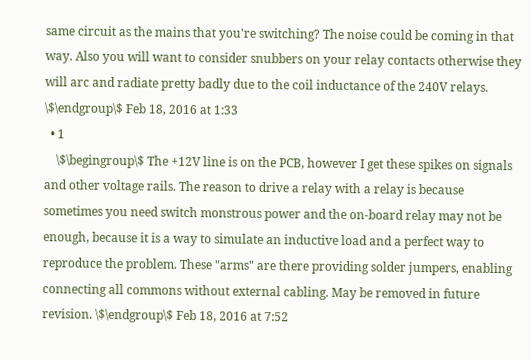same circuit as the mains that you're switching? The noise could be coming in that way. Also you will want to consider snubbers on your relay contacts otherwise they will arc and radiate pretty badly due to the coil inductance of the 240V relays. \$\endgroup\$ Feb 18, 2016 at 1:33
  • 1
    \$\begingroup\$ The +12V line is on the PCB, however I get these spikes on signals and other voltage rails. The reason to drive a relay with a relay is because sometimes you need switch monstrous power and the on-board relay may not be enough, because it is a way to simulate an inductive load and a perfect way to reproduce the problem. These "arms" are there providing solder jumpers, enabling connecting all commons without external cabling. May be removed in future revision. \$\endgroup\$ Feb 18, 2016 at 7:52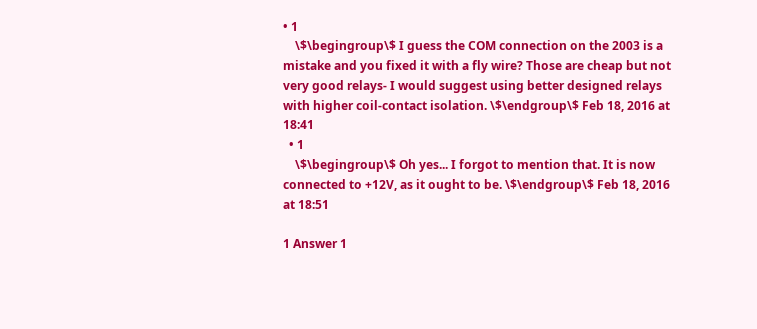• 1
    \$\begingroup\$ I guess the COM connection on the 2003 is a mistake and you fixed it with a fly wire? Those are cheap but not very good relays- I would suggest using better designed relays with higher coil-contact isolation. \$\endgroup\$ Feb 18, 2016 at 18:41
  • 1
    \$\begingroup\$ Oh yes... I forgot to mention that. It is now connected to +12V, as it ought to be. \$\endgroup\$ Feb 18, 2016 at 18:51

1 Answer 1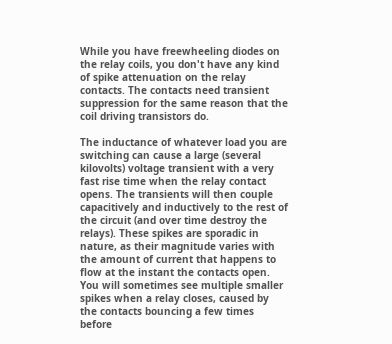While you have freewheeling diodes on the relay coils, you don't have any kind of spike attenuation on the relay contacts. The contacts need transient suppression for the same reason that the coil driving transistors do.

The inductance of whatever load you are switching can cause a large (several kilovolts) voltage transient with a very fast rise time when the relay contact opens. The transients will then couple capacitively and inductively to the rest of the circuit (and over time destroy the relays). These spikes are sporadic in nature, as their magnitude varies with the amount of current that happens to flow at the instant the contacts open. You will sometimes see multiple smaller spikes when a relay closes, caused by the contacts bouncing a few times before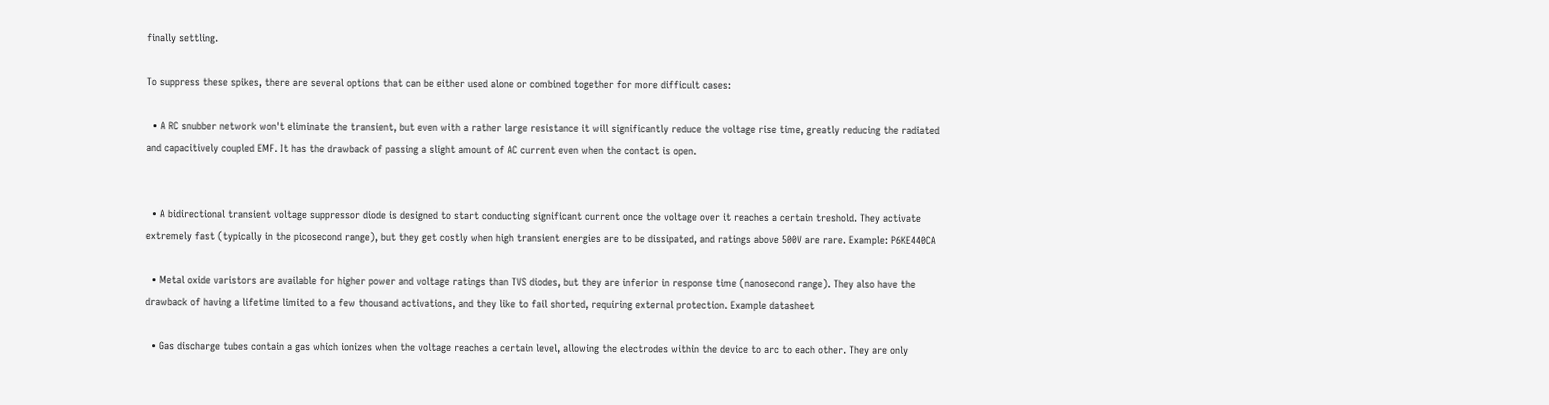finally settling.

To suppress these spikes, there are several options that can be either used alone or combined together for more difficult cases:

  • A RC snubber network won't eliminate the transient, but even with a rather large resistance it will significantly reduce the voltage rise time, greatly reducing the radiated and capacitively coupled EMF. It has the drawback of passing a slight amount of AC current even when the contact is open.


  • A bidirectional transient voltage suppressor diode is designed to start conducting significant current once the voltage over it reaches a certain treshold. They activate extremely fast (typically in the picosecond range), but they get costly when high transient energies are to be dissipated, and ratings above 500V are rare. Example: P6KE440CA

  • Metal oxide varistors are available for higher power and voltage ratings than TVS diodes, but they are inferior in response time (nanosecond range). They also have the drawback of having a lifetime limited to a few thousand activations, and they like to fail shorted, requiring external protection. Example datasheet

  • Gas discharge tubes contain a gas which ionizes when the voltage reaches a certain level, allowing the electrodes within the device to arc to each other. They are only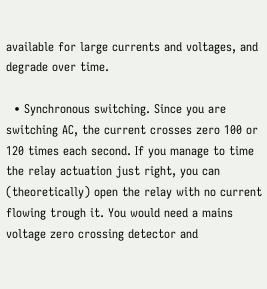available for large currents and voltages, and degrade over time.

  • Synchronous switching. Since you are switching AC, the current crosses zero 100 or 120 times each second. If you manage to time the relay actuation just right, you can (theoretically) open the relay with no current flowing trough it. You would need a mains voltage zero crossing detector and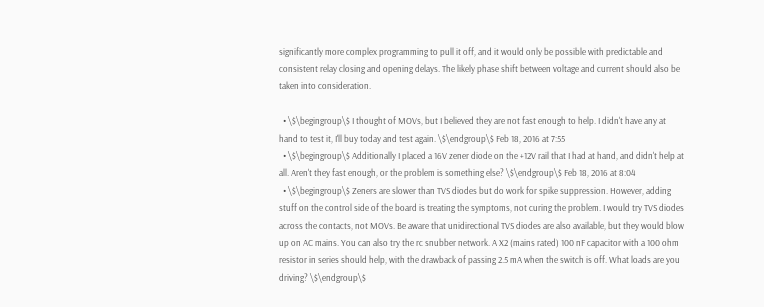significantly more complex programming to pull it off, and it would only be possible with predictable and consistent relay closing and opening delays. The likely phase shift between voltage and current should also be taken into consideration.

  • \$\begingroup\$ I thought of MOVs, but I believed they are not fast enough to help. I didn't have any at hand to test it, I'll buy today and test again. \$\endgroup\$ Feb 18, 2016 at 7:55
  • \$\begingroup\$ Additionally I placed a 16V zener diode on the +12V rail that I had at hand, and didn't help at all. Aren't they fast enough, or the problem is something else? \$\endgroup\$ Feb 18, 2016 at 8:04
  • \$\begingroup\$ Zeners are slower than TVS diodes but do work for spike suppression. However, adding stuff on the control side of the board is treating the symptoms, not curing the problem. I would try TVS diodes across the contacts, not MOVs. Be aware that unidirectional TVS diodes are also available, but they would blow up on AC mains. You can also try the rc snubber network. A X2 (mains rated) 100 nF capacitor with a 100 ohm resistor in series should help, with the drawback of passing 2.5 mA when the switch is off. What loads are you driving? \$\endgroup\$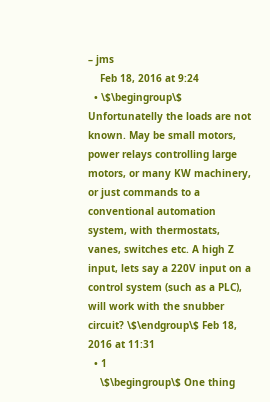– jms
    Feb 18, 2016 at 9:24
  • \$\begingroup\$ Unfortunatelly the loads are not known. May be small motors, power relays controlling large motors, or many KW machinery, or just commands to a conventional automation system, with thermostats, vanes, switches etc. A high Z input, lets say a 220V input on a control system (such as a PLC), will work with the snubber circuit? \$\endgroup\$ Feb 18, 2016 at 11:31
  • 1
    \$\begingroup\$ One thing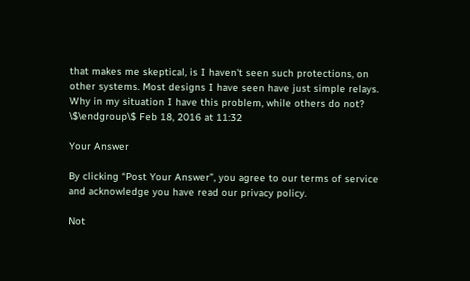that makes me skeptical, is I haven't seen such protections, on other systems. Most designs I have seen have just simple relays. Why in my situation I have this problem, while others do not? \$\endgroup\$ Feb 18, 2016 at 11:32

Your Answer

By clicking “Post Your Answer”, you agree to our terms of service and acknowledge you have read our privacy policy.

Not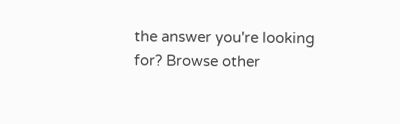the answer you're looking for? Browse other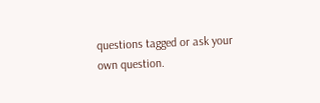questions tagged or ask your own question.